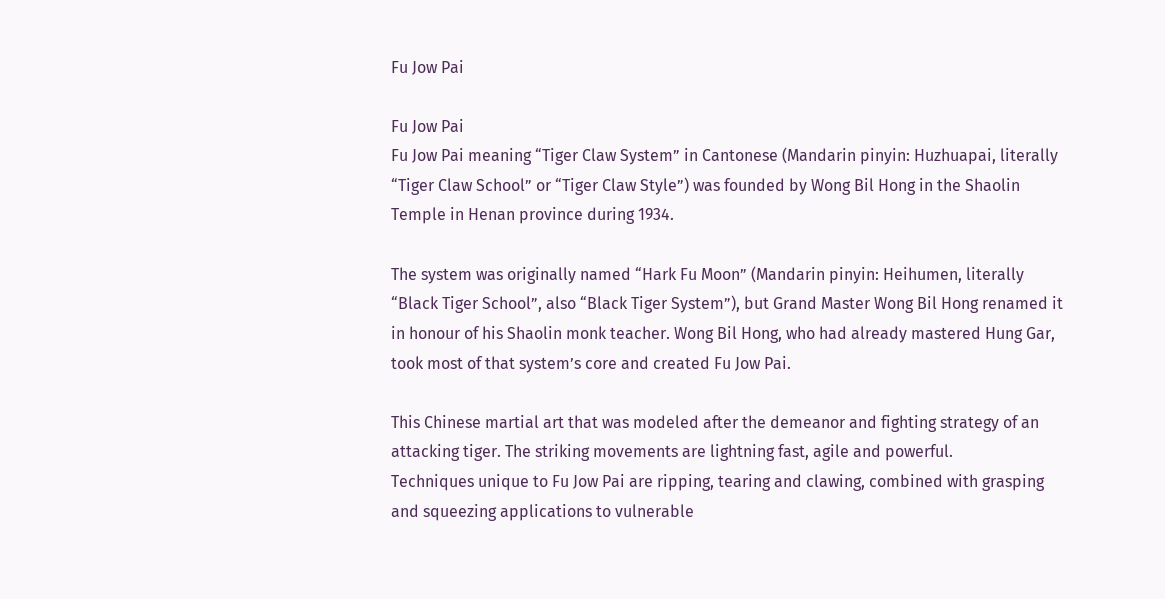Fu Jow Pai

Fu Jow Pai
Fu Jow Pai meaning “Tiger Claw System” in Cantonese (Mandarin pinyin: Huzhuapai, literally “Tiger Claw School” or “Tiger Claw Style”) was founded by Wong Bil Hong in the Shaolin Temple in Henan province during 1934.

The system was originally named “Hark Fu Moon” (Mandarin pinyin: Heihumen, literally “Black Tiger School”, also “Black Tiger System”), but Grand Master Wong Bil Hong renamed it in honour of his Shaolin monk teacher. Wong Bil Hong, who had already mastered Hung Gar, took most of that system’s core and created Fu Jow Pai.

This Chinese martial art that was modeled after the demeanor and fighting strategy of an attacking tiger. The striking movements are lightning fast, agile and powerful.
Techniques unique to Fu Jow Pai are ripping, tearing and clawing, combined with grasping and squeezing applications to vulnerable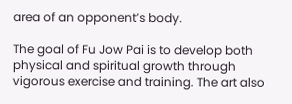area of an opponent’s body.

The goal of Fu Jow Pai is to develop both physical and spiritual growth through vigorous exercise and training. The art also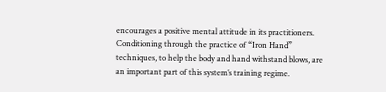encourages a positive mental attitude in its practitioners.
Conditioning through the practice of “Iron Hand” techniques, to help the body and hand withstand blows, are an important part of this system’s training regime.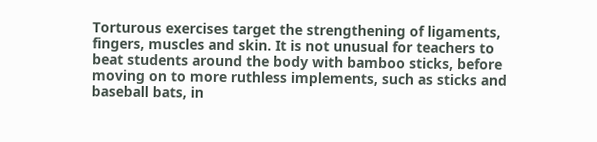Torturous exercises target the strengthening of ligaments, fingers, muscles and skin. It is not unusual for teachers to beat students around the body with bamboo sticks, before moving on to more ruthless implements, such as sticks and baseball bats, in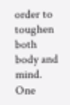order to toughen both body and mind. One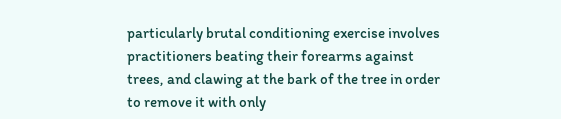particularly brutal conditioning exercise involves practitioners beating their forearms against trees, and clawing at the bark of the tree in order to remove it with only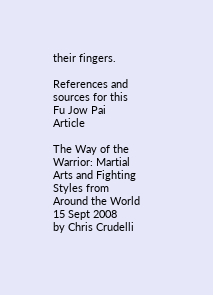their fingers.

References and sources for this Fu Jow Pai Article

The Way of the Warrior: Martial Arts and Fighting Styles from Around the World 15 Sept 2008
by Chris Crudelli